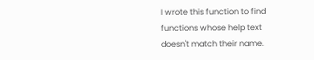I wrote this function to find functions whose help text doesn't match their name.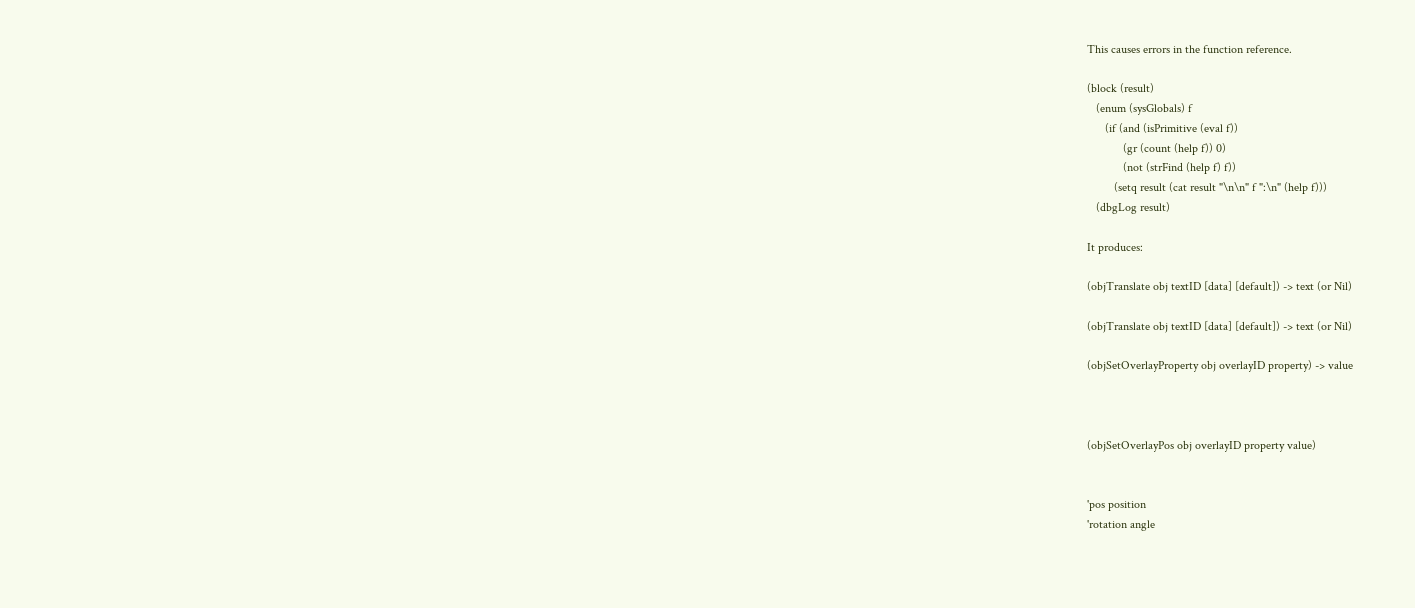This causes errors in the function reference.

(block (result)
   (enum (sysGlobals) f
      (if (and (isPrimitive (eval f))
            (gr (count (help f)) 0)
            (not (strFind (help f) f))
         (setq result (cat result "\n\n" f ":\n" (help f)))
   (dbgLog result)

It produces:

(objTranslate obj textID [data] [default]) -> text (or Nil)

(objTranslate obj textID [data] [default]) -> text (or Nil)

(objSetOverlayProperty obj overlayID property) -> value



(objSetOverlayPos obj overlayID property value)


'pos position
'rotation angle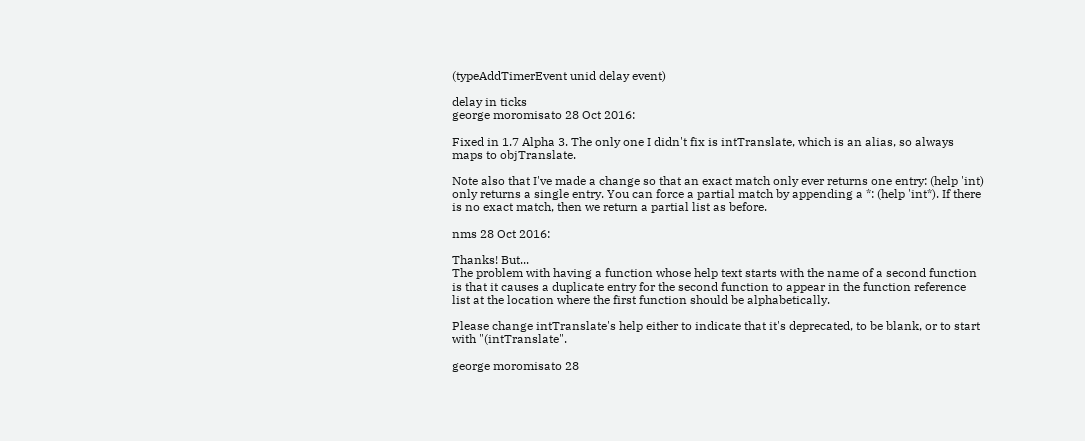(typeAddTimerEvent unid delay event)

delay in ticks
george moromisato 28 Oct 2016:

Fixed in 1.7 Alpha 3. The only one I didn't fix is intTranslate, which is an alias, so always maps to objTranslate.

Note also that I've made a change so that an exact match only ever returns one entry: (help 'int) only returns a single entry. You can force a partial match by appending a *: (help 'int*). If there is no exact match, then we return a partial list as before.

nms 28 Oct 2016:

Thanks! But...
The problem with having a function whose help text starts with the name of a second function is that it causes a duplicate entry for the second function to appear in the function reference list at the location where the first function should be alphabetically.

Please change intTranslate's help either to indicate that it's deprecated, to be blank, or to start with "(intTranslate".

george moromisato 28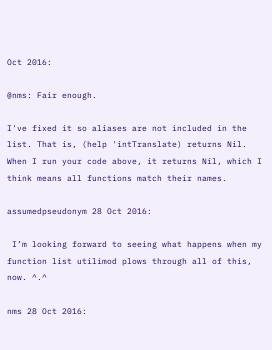Oct 2016:

@nms: Fair enough.

I've fixed it so aliases are not included in the list. That is, (help 'intTranslate) returns Nil. When I run your code above, it returns Nil, which I think means all functions match their names.

assumedpseudonym 28 Oct 2016:

 I’m looking forward to seeing what happens when my function list utilimod plows through all of this, now. ^.^

nms 28 Oct 2016: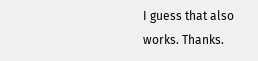I guess that also works. Thanks.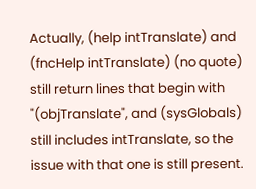Actually, (help intTranslate) and (fncHelp intTranslate) (no quote) still return lines that begin with "(objTranslate", and (sysGlobals) still includes intTranslate, so the issue with that one is still present.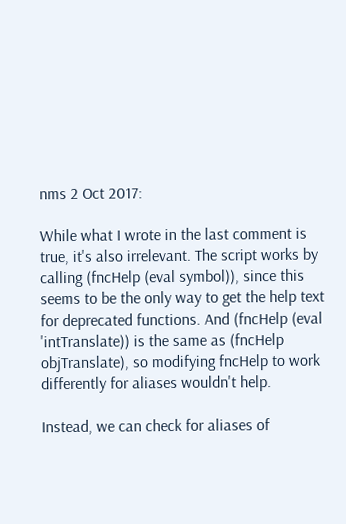nms 2 Oct 2017:

While what I wrote in the last comment is true, it's also irrelevant. The script works by calling (fncHelp (eval symbol)), since this seems to be the only way to get the help text for deprecated functions. And (fncHelp (eval 'intTranslate)) is the same as (fncHelp objTranslate), so modifying fncHelp to work differently for aliases wouldn't help.

Instead, we can check for aliases of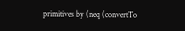primitives by (neq (convertTo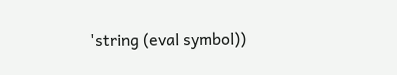'string (eval symbol))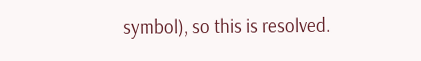symbol), so this is resolved.